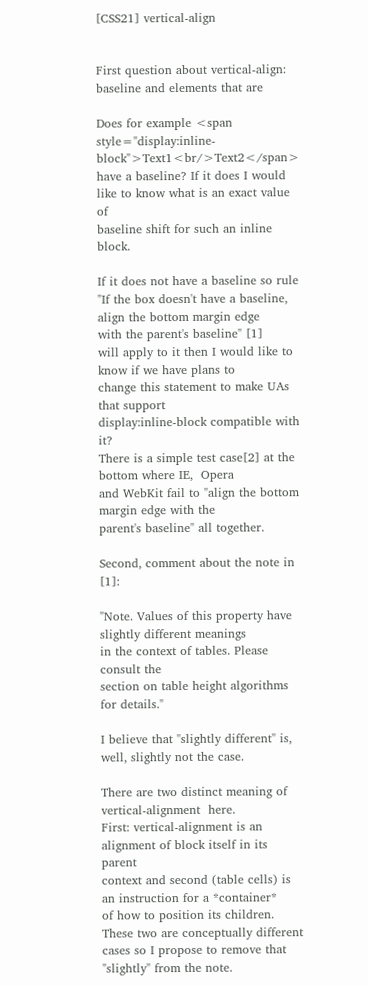[CSS21] vertical-align


First question about vertical-align: baseline and elements that are

Does for example <span style="display:inline-block">Text1<br/>Text2</span>
have a baseline? If it does I would like to know what is an exact value of
baseline shift for such an inline block.

If it does not have a baseline so rule
"If the box doesn't have a baseline, align the bottom margin edge
with the parent's baseline" [1]
will apply to it then I would like to know if we have plans to
change this statement to make UAs that support
display:inline-block compatible with it?
There is a simple test case[2] at the bottom where IE,  Opera
and WebKit fail to "align the bottom margin edge with the
parent's baseline" all together.

Second, comment about the note in [1]:

"Note. Values of this property have slightly different meanings
in the context of tables. Please consult the
section on table height algorithms for details."

I believe that "slightly different" is, well, slightly not the case.

There are two distinct meaning of vertical-alignment  here.
First: vertical-alignment is an alignment of block itself in its parent
context and second (table cells) is an instruction for a *container*
of how to position its children.  These two are conceptually different
cases so I propose to remove that "slightly" from the note.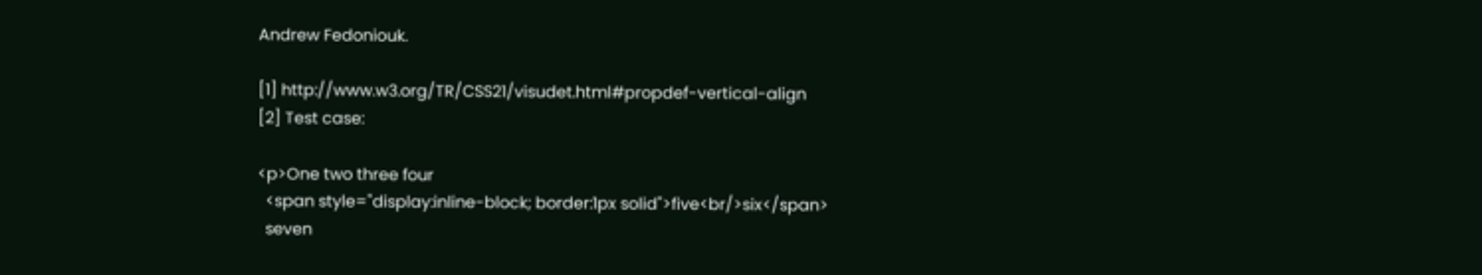Andrew Fedoniouk.

[1] http://www.w3.org/TR/CSS21/visudet.html#propdef-vertical-align
[2] Test case:

<p>One two three four
  <span style="display:inline-block; border:1px solid">five<br/>six</span>
  seven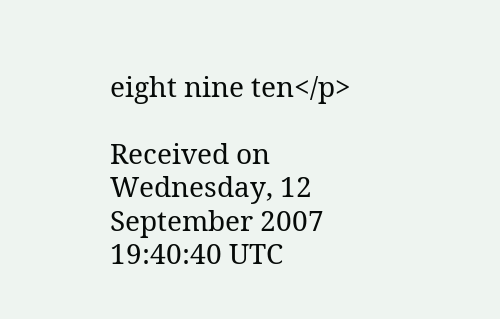eight nine ten</p>

Received on Wednesday, 12 September 2007 19:40:40 UTC